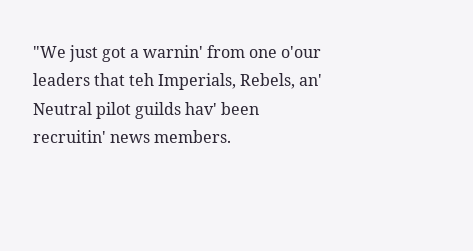"We just got a warnin' from one o'our leaders that teh Imperials, Rebels, an' Neutral pilot guilds hav' been recruitin' news members.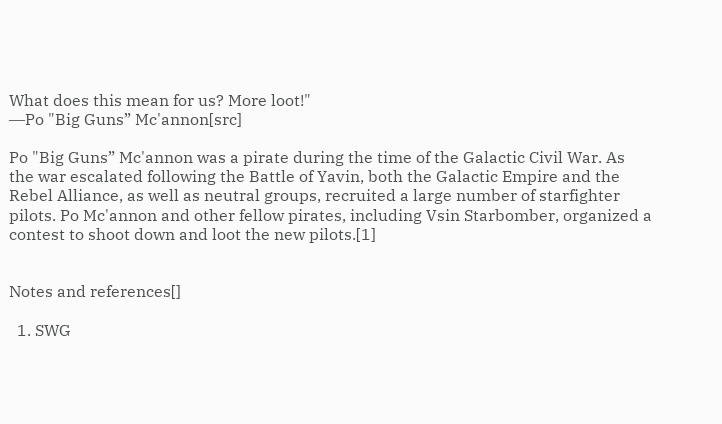What does this mean for us? More loot!"
―Po "Big Guns” Mc'annon[src]

Po "Big Guns” Mc'annon was a pirate during the time of the Galactic Civil War. As the war escalated following the Battle of Yavin, both the Galactic Empire and the Rebel Alliance, as well as neutral groups, recruited a large number of starfighter pilots. Po Mc'annon and other fellow pirates, including Vsin Starbomber, organized a contest to shoot down and loot the new pilots.[1]


Notes and references[]

  1. SWG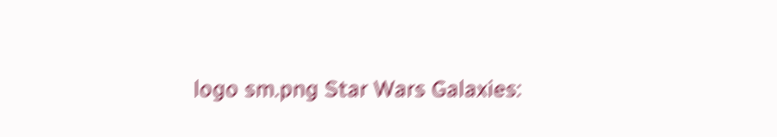logo sm.png Star Wars Galaxies: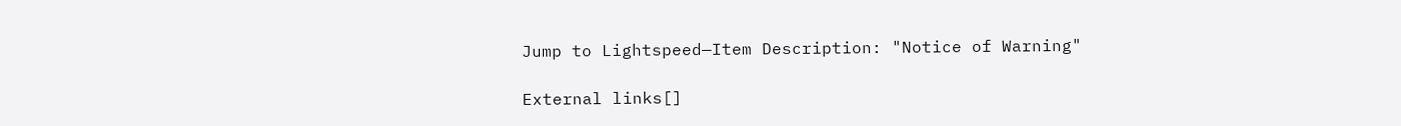Jump to Lightspeed—Item Description: "Notice of Warning"

External links[]